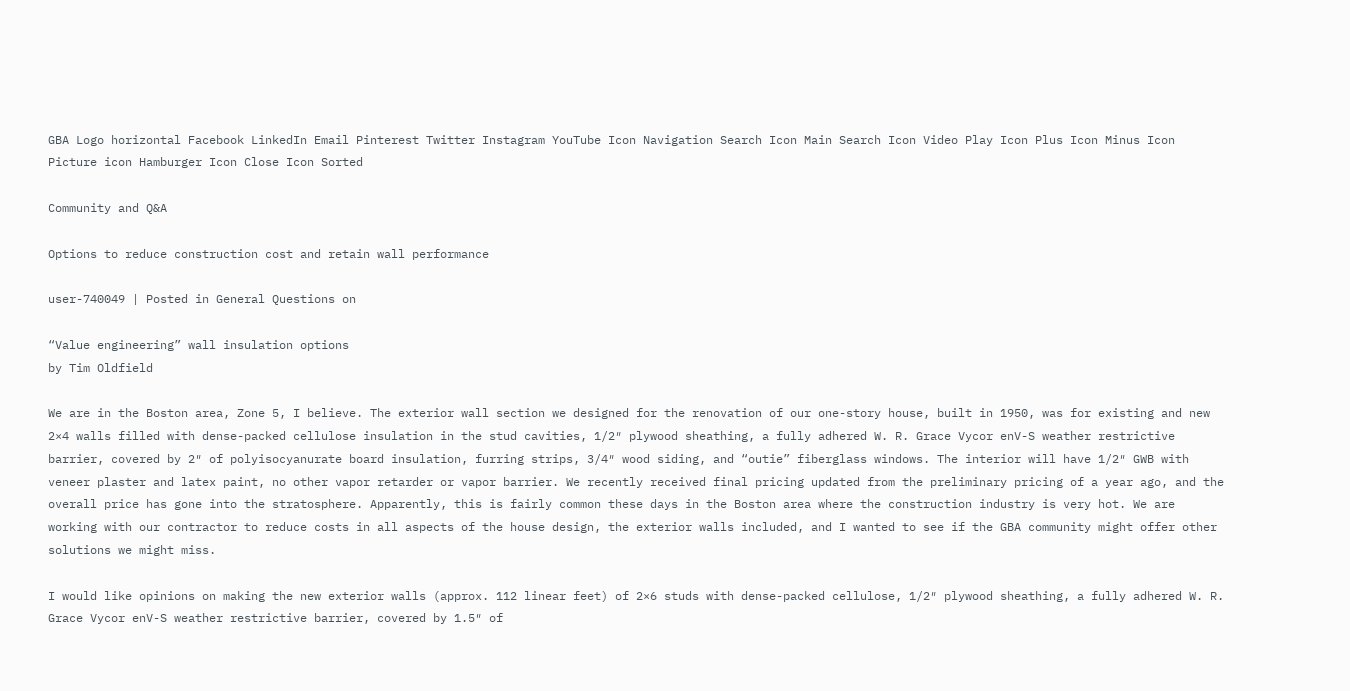GBA Logo horizontal Facebook LinkedIn Email Pinterest Twitter Instagram YouTube Icon Navigation Search Icon Main Search Icon Video Play Icon Plus Icon Minus Icon Picture icon Hamburger Icon Close Icon Sorted

Community and Q&A

Options to reduce construction cost and retain wall performance

user-740049 | Posted in General Questions on

“Value engineering” wall insulation options
by Tim Oldfield

We are in the Boston area, Zone 5, I believe. The exterior wall section we designed for the renovation of our one-story house, built in 1950, was for existing and new 2×4 walls filled with dense-packed cellulose insulation in the stud cavities, 1/2″ plywood sheathing, a fully adhered W. R. Grace Vycor enV-S weather restrictive barrier, covered by 2″ of polyisocyanurate board insulation, furring strips, 3/4″ wood siding, and “outie” fiberglass windows. The interior will have 1/2″ GWB with veneer plaster and latex paint, no other vapor retarder or vapor barrier. We recently received final pricing updated from the preliminary pricing of a year ago, and the overall price has gone into the stratosphere. Apparently, this is fairly common these days in the Boston area where the construction industry is very hot. We are working with our contractor to reduce costs in all aspects of the house design, the exterior walls included, and I wanted to see if the GBA community might offer other solutions we might miss.

I would like opinions on making the new exterior walls (approx. 112 linear feet) of 2×6 studs with dense-packed cellulose, 1/2″ plywood sheathing, a fully adhered W. R. Grace Vycor enV-S weather restrictive barrier, covered by 1.5″ of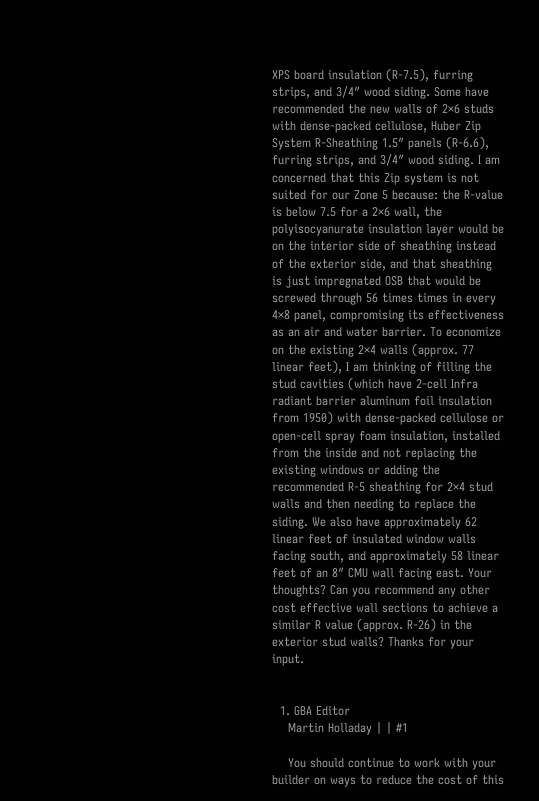XPS board insulation (R-7.5), furring strips, and 3/4″ wood siding. Some have recommended the new walls of 2×6 studs with dense-packed cellulose, Huber Zip System R-Sheathing 1.5″ panels (R-6.6), furring strips, and 3/4″ wood siding. I am concerned that this Zip system is not suited for our Zone 5 because: the R-value is below 7.5 for a 2×6 wall, the polyisocyanurate insulation layer would be on the interior side of sheathing instead of the exterior side, and that sheathing is just impregnated OSB that would be screwed through 56 times times in every 4×8 panel, compromising its effectiveness as an air and water barrier. To economize on the existing 2×4 walls (approx. 77 linear feet), I am thinking of filling the stud cavities (which have 2-cell Infra radiant barrier aluminum foil insulation from 1950) with dense-packed cellulose or open-cell spray foam insulation, installed from the inside and not replacing the existing windows or adding the recommended R-5 sheathing for 2×4 stud walls and then needing to replace the siding. We also have approximately 62 linear feet of insulated window walls facing south, and approximately 58 linear feet of an 8″ CMU wall facing east. Your thoughts? Can you recommend any other cost effective wall sections to achieve a similar R value (approx. R-26) in the exterior stud walls? Thanks for your input.


  1. GBA Editor
    Martin Holladay | | #1

    You should continue to work with your builder on ways to reduce the cost of this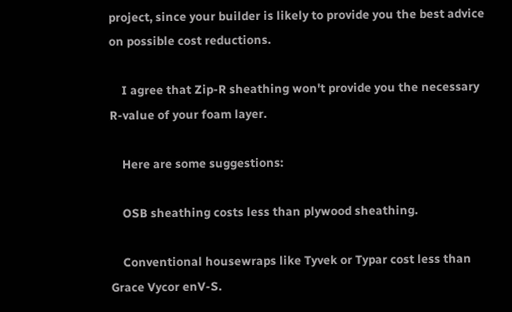project, since your builder is likely to provide you the best advice on possible cost reductions.

    I agree that Zip-R sheathing won't provide you the necessary R-value of your foam layer.

    Here are some suggestions:

    OSB sheathing costs less than plywood sheathing.

    Conventional housewraps like Tyvek or Typar cost less than Grace Vycor enV-S.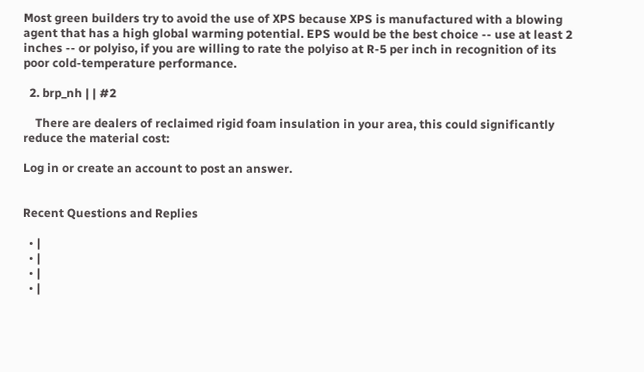Most green builders try to avoid the use of XPS because XPS is manufactured with a blowing agent that has a high global warming potential. EPS would be the best choice -- use at least 2 inches -- or polyiso, if you are willing to rate the polyiso at R-5 per inch in recognition of its poor cold-temperature performance.

  2. brp_nh | | #2

    There are dealers of reclaimed rigid foam insulation in your area, this could significantly reduce the material cost:

Log in or create an account to post an answer.


Recent Questions and Replies

  • |
  • |
  • |
  • |